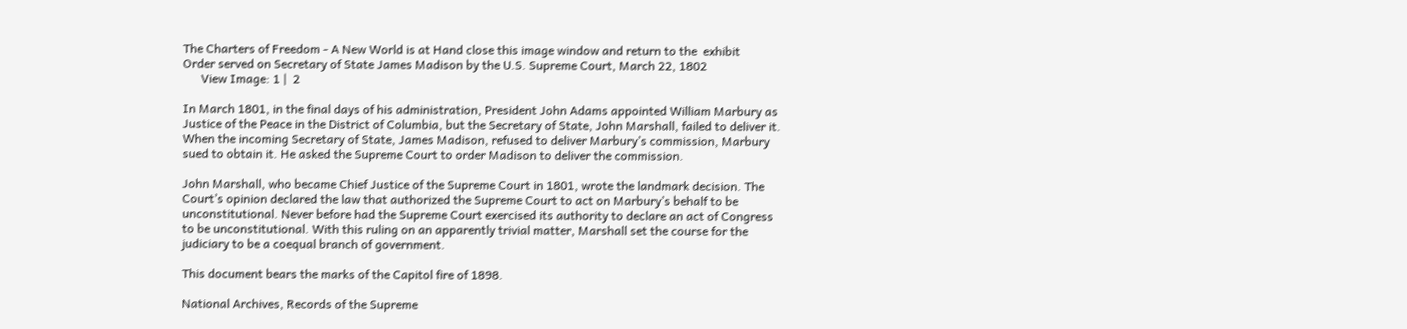The Charters of Freedom - A New World is at Hand close this image window and return to the  exhibit
Order served on Secretary of State James Madison by the U.S. Supreme Court, March 22, 1802
      View Image: 1 |  2

In March 1801, in the final days of his administration, President John Adams appointed William Marbury as Justice of the Peace in the District of Columbia, but the Secretary of State, John Marshall, failed to deliver it. When the incoming Secretary of State, James Madison, refused to deliver Marbury’s commission, Marbury sued to obtain it. He asked the Supreme Court to order Madison to deliver the commission.

John Marshall, who became Chief Justice of the Supreme Court in 1801, wrote the landmark decision. The Court’s opinion declared the law that authorized the Supreme Court to act on Marbury’s behalf to be unconstitutional. Never before had the Supreme Court exercised its authority to declare an act of Congress to be unconstitutional. With this ruling on an apparently trivial matter, Marshall set the course for the judiciary to be a coequal branch of government.

This document bears the marks of the Capitol fire of 1898.

National Archives, Records of the Supreme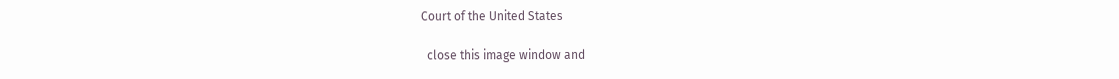Court of the United States

  close this image window and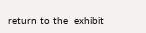return to the  exhibit